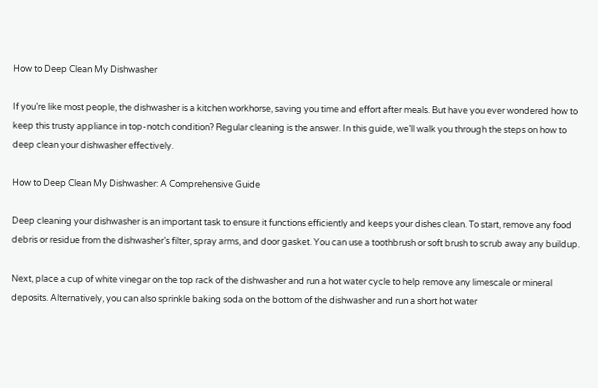How to Deep Clean My Dishwasher

If you’re like most people, the dishwasher is a kitchen workhorse, saving you time and effort after meals. But have you ever wondered how to keep this trusty appliance in top-notch condition? Regular cleaning is the answer. In this guide, we’ll walk you through the steps on how to deep clean your dishwasher effectively.

How to Deep Clean My Dishwasher: A Comprehensive Guide

Deep cleaning your dishwasher is an important task to ensure it functions efficiently and keeps your dishes clean. To start, remove any food debris or residue from the dishwasher’s filter, spray arms, and door gasket. You can use a toothbrush or soft brush to scrub away any buildup.

Next, place a cup of white vinegar on the top rack of the dishwasher and run a hot water cycle to help remove any limescale or mineral deposits. Alternatively, you can also sprinkle baking soda on the bottom of the dishwasher and run a short hot water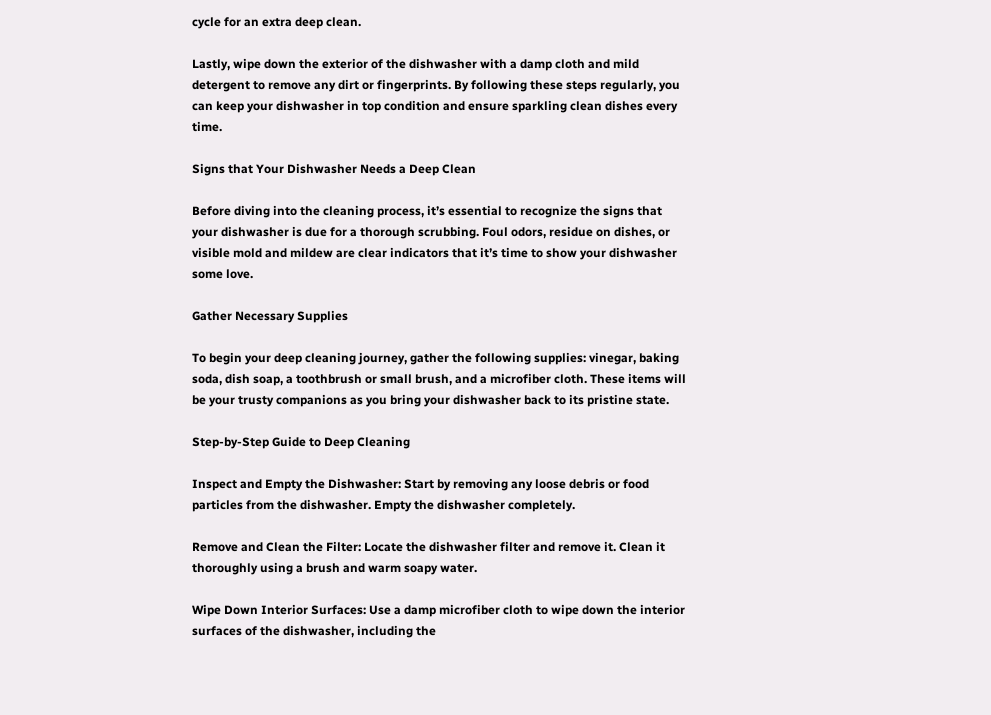cycle for an extra deep clean.

Lastly, wipe down the exterior of the dishwasher with a damp cloth and mild detergent to remove any dirt or fingerprints. By following these steps regularly, you can keep your dishwasher in top condition and ensure sparkling clean dishes every time.

Signs that Your Dishwasher Needs a Deep Clean

Before diving into the cleaning process, it’s essential to recognize the signs that your dishwasher is due for a thorough scrubbing. Foul odors, residue on dishes, or visible mold and mildew are clear indicators that it’s time to show your dishwasher some love.

Gather Necessary Supplies

To begin your deep cleaning journey, gather the following supplies: vinegar, baking soda, dish soap, a toothbrush or small brush, and a microfiber cloth. These items will be your trusty companions as you bring your dishwasher back to its pristine state.

Step-by-Step Guide to Deep Cleaning

Inspect and Empty the Dishwasher: Start by removing any loose debris or food particles from the dishwasher. Empty the dishwasher completely.

Remove and Clean the Filter: Locate the dishwasher filter and remove it. Clean it thoroughly using a brush and warm soapy water.

Wipe Down Interior Surfaces: Use a damp microfiber cloth to wipe down the interior surfaces of the dishwasher, including the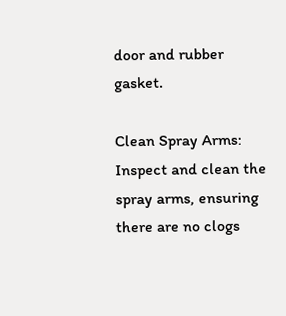door and rubber gasket.

Clean Spray Arms: Inspect and clean the spray arms, ensuring there are no clogs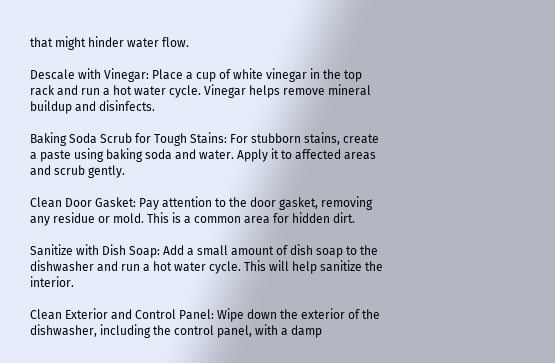that might hinder water flow.

Descale with Vinegar: Place a cup of white vinegar in the top rack and run a hot water cycle. Vinegar helps remove mineral buildup and disinfects.

Baking Soda Scrub for Tough Stains: For stubborn stains, create a paste using baking soda and water. Apply it to affected areas and scrub gently.

Clean Door Gasket: Pay attention to the door gasket, removing any residue or mold. This is a common area for hidden dirt.

Sanitize with Dish Soap: Add a small amount of dish soap to the dishwasher and run a hot water cycle. This will help sanitize the interior.

Clean Exterior and Control Panel: Wipe down the exterior of the dishwasher, including the control panel, with a damp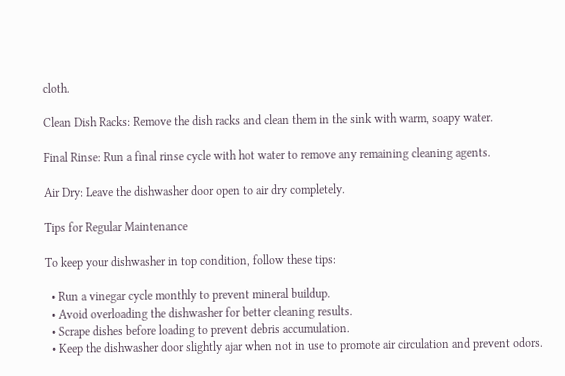cloth.

Clean Dish Racks: Remove the dish racks and clean them in the sink with warm, soapy water.

Final Rinse: Run a final rinse cycle with hot water to remove any remaining cleaning agents.

Air Dry: Leave the dishwasher door open to air dry completely.

Tips for Regular Maintenance

To keep your dishwasher in top condition, follow these tips:

  • Run a vinegar cycle monthly to prevent mineral buildup.
  • Avoid overloading the dishwasher for better cleaning results.
  • Scrape dishes before loading to prevent debris accumulation.
  • Keep the dishwasher door slightly ajar when not in use to promote air circulation and prevent odors.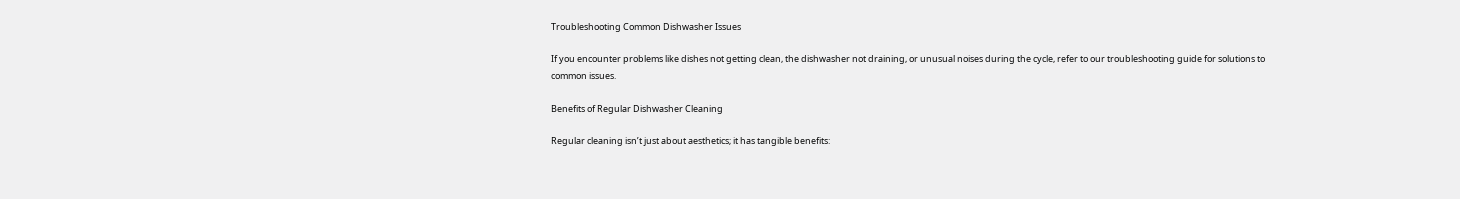Troubleshooting Common Dishwasher Issues

If you encounter problems like dishes not getting clean, the dishwasher not draining, or unusual noises during the cycle, refer to our troubleshooting guide for solutions to common issues.

Benefits of Regular Dishwasher Cleaning

Regular cleaning isn’t just about aesthetics; it has tangible benefits: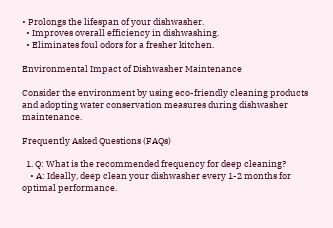• Prolongs the lifespan of your dishwasher.
  • Improves overall efficiency in dishwashing.
  • Eliminates foul odors for a fresher kitchen.

Environmental Impact of Dishwasher Maintenance

Consider the environment by using eco-friendly cleaning products and adopting water conservation measures during dishwasher maintenance.

Frequently Asked Questions (FAQs)

  1. Q: What is the recommended frequency for deep cleaning?
    • A: Ideally, deep clean your dishwasher every 1-2 months for optimal performance.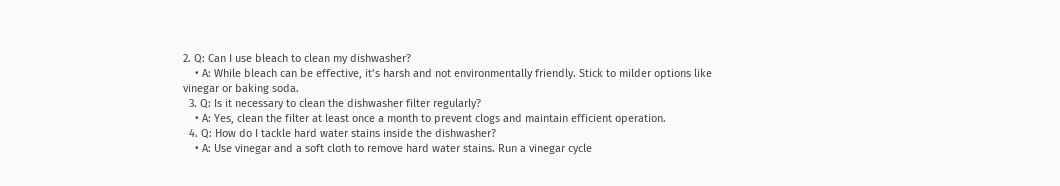2. Q: Can I use bleach to clean my dishwasher?
    • A: While bleach can be effective, it’s harsh and not environmentally friendly. Stick to milder options like vinegar or baking soda.
  3. Q: Is it necessary to clean the dishwasher filter regularly?
    • A: Yes, clean the filter at least once a month to prevent clogs and maintain efficient operation.
  4. Q: How do I tackle hard water stains inside the dishwasher?
    • A: Use vinegar and a soft cloth to remove hard water stains. Run a vinegar cycle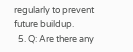regularly to prevent future buildup.
  5. Q: Are there any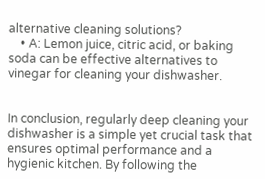alternative cleaning solutions?
    • A: Lemon juice, citric acid, or baking soda can be effective alternatives to vinegar for cleaning your dishwasher.


In conclusion, regularly deep cleaning your dishwasher is a simple yet crucial task that ensures optimal performance and a hygienic kitchen. By following the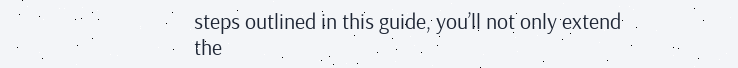steps outlined in this guide, you’ll not only extend the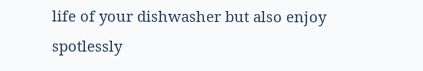life of your dishwasher but also enjoy spotlessly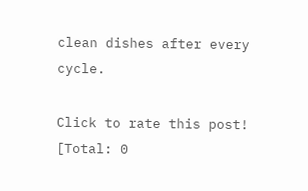clean dishes after every cycle.

Click to rate this post!
[Total: 0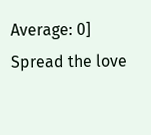Average: 0]
Spread the love